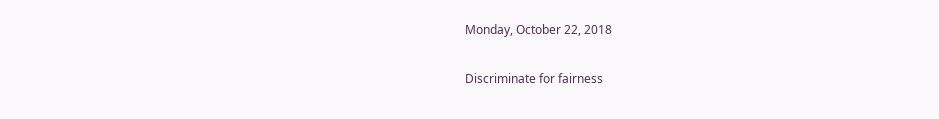Monday, October 22, 2018

Discriminate for fairness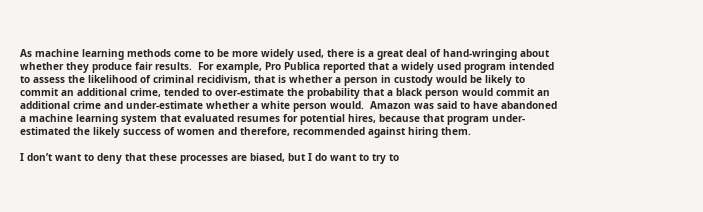As machine learning methods come to be more widely used, there is a great deal of hand-wringing about whether they produce fair results.  For example, Pro Publica reported that a widely used program intended to assess the likelihood of criminal recidivism, that is whether a person in custody would be likely to commit an additional crime, tended to over-estimate the probability that a black person would commit an additional crime and under-estimate whether a white person would.  Amazon was said to have abandoned a machine learning system that evaluated resumes for potential hires, because that program under-estimated the likely success of women and therefore, recommended against hiring them.

I don’t want to deny that these processes are biased, but I do want to try to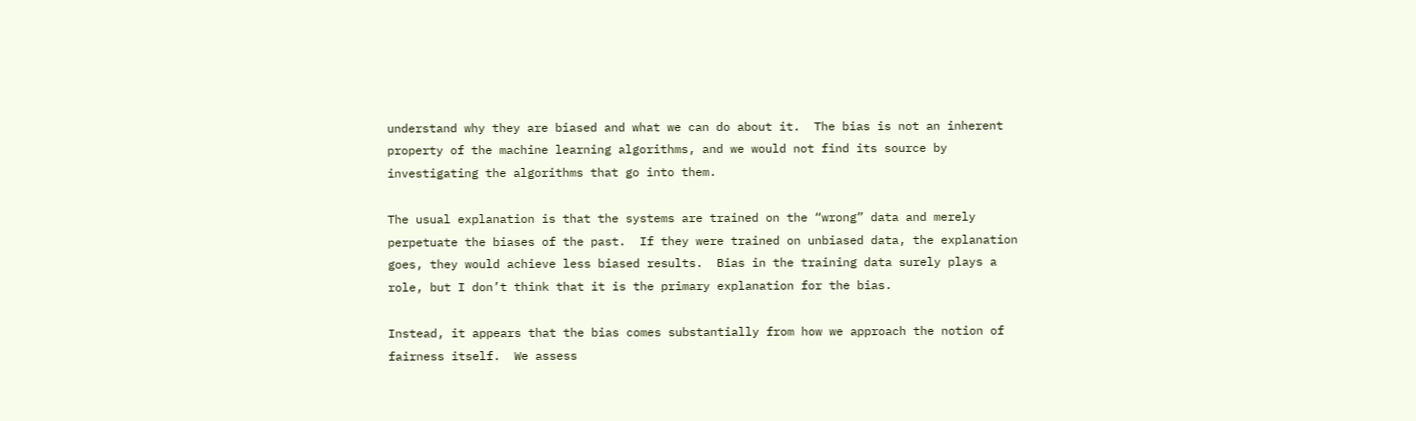understand why they are biased and what we can do about it.  The bias is not an inherent property of the machine learning algorithms, and we would not find its source by investigating the algorithms that go into them.

The usual explanation is that the systems are trained on the “wrong” data and merely perpetuate the biases of the past.  If they were trained on unbiased data, the explanation goes, they would achieve less biased results.  Bias in the training data surely plays a role, but I don’t think that it is the primary explanation for the bias.

Instead, it appears that the bias comes substantially from how we approach the notion of fairness itself.  We assess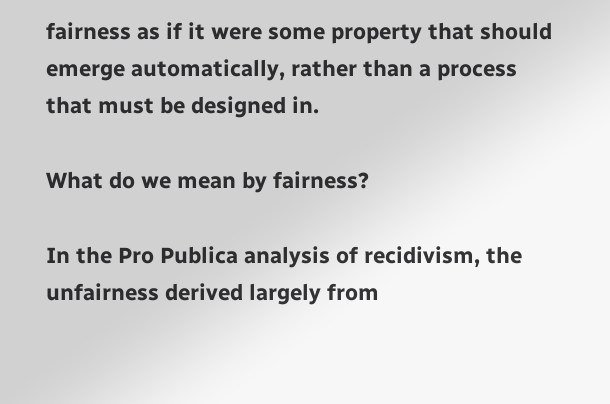fairness as if it were some property that should emerge automatically, rather than a process that must be designed in.

What do we mean by fairness?

In the Pro Publica analysis of recidivism, the unfairness derived largely from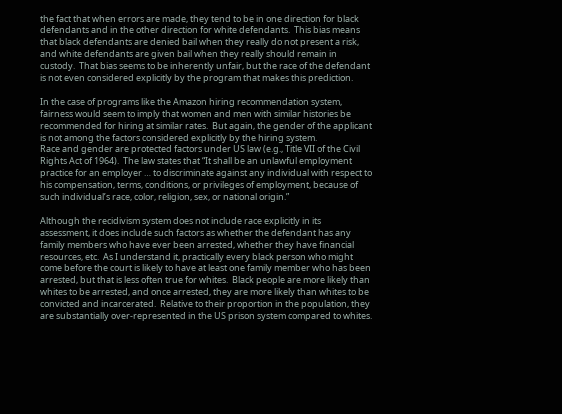the fact that when errors are made, they tend to be in one direction for black defendants and in the other direction for white defendants.  This bias means that black defendants are denied bail when they really do not present a risk, and white defendants are given bail when they really should remain in custody.  That bias seems to be inherently unfair, but the race of the defendant is not even considered explicitly by the program that makes this prediction.

In the case of programs like the Amazon hiring recommendation system, fairness would seem to imply that women and men with similar histories be recommended for hiring at similar rates.  But again, the gender of the applicant is not among the factors considered explicitly by the hiring system.
Race and gender are protected factors under US law (e.g., Title VII of the Civil Rights Act of 1964).  The law states that “It shall be an unlawful employment practice for an employer … to discriminate against any individual with respect to his compensation, terms, conditions, or privileges of employment, because of such individual’s race, color, religion, sex, or national origin.”

Although the recidivism system does not include race explicitly in its assessment, it does include such factors as whether the defendant has any family members who have ever been arrested, whether they have financial resources, etc.  As I understand it, practically every black person who might come before the court is likely to have at least one family member who has been arrested, but that is less often true for whites.  Black people are more likely than whites to be arrested, and once arrested, they are more likely than whites to be convicted and incarcerated.  Relative to their proportion in the population, they are substantially over-represented in the US prison system compared to whites.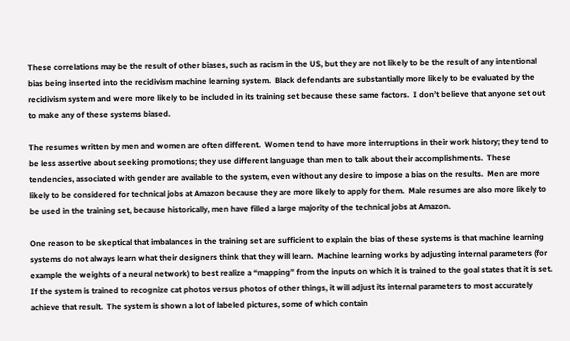These correlations may be the result of other biases, such as racism in the US, but they are not likely to be the result of any intentional bias being inserted into the recidivism machine learning system.  Black defendants are substantially more likely to be evaluated by the recidivism system and were more likely to be included in its training set because these same factors.  I don’t believe that anyone set out to make any of these systems biased.

The resumes written by men and women are often different.  Women tend to have more interruptions in their work history; they tend to be less assertive about seeking promotions; they use different language than men to talk about their accomplishments.  These tendencies, associated with gender are available to the system, even without any desire to impose a bias on the results.  Men are more likely to be considered for technical jobs at Amazon because they are more likely to apply for them.  Male resumes are also more likely to be used in the training set, because historically, men have filled a large majority of the technical jobs at Amazon.

One reason to be skeptical that imbalances in the training set are sufficient to explain the bias of these systems is that machine learning systems do not always learn what their designers think that they will learn.  Machine learning works by adjusting internal parameters (for example the weights of a neural network) to best realize a “mapping” from the inputs on which it is trained to the goal states that it is set.  If the system is trained to recognize cat photos versus photos of other things, it will adjust its internal parameters to most accurately achieve that result.  The system is shown a lot of labeled pictures, some of which contain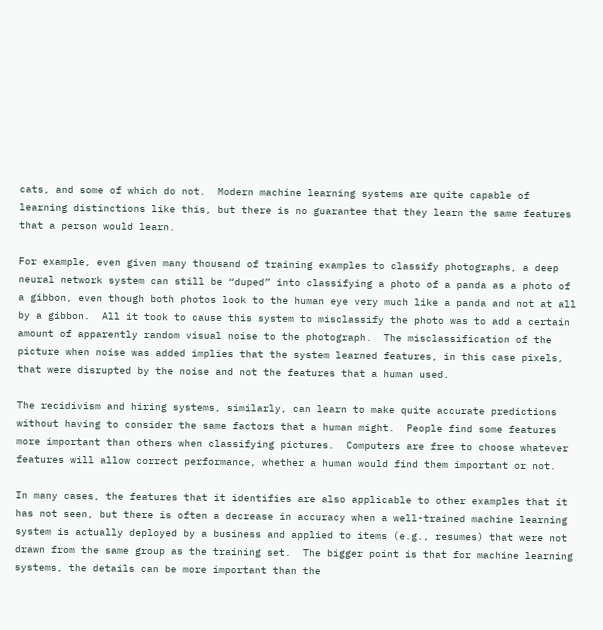cats, and some of which do not.  Modern machine learning systems are quite capable of learning distinctions like this, but there is no guarantee that they learn the same features that a person would learn.

For example, even given many thousand of training examples to classify photographs, a deep neural network system can still be “duped” into classifying a photo of a panda as a photo of a gibbon, even though both photos look to the human eye very much like a panda and not at all by a gibbon.  All it took to cause this system to misclassify the photo was to add a certain amount of apparently random visual noise to the photograph.  The misclassification of the picture when noise was added implies that the system learned features, in this case pixels, that were disrupted by the noise and not the features that a human used.

The recidivism and hiring systems, similarly, can learn to make quite accurate predictions without having to consider the same factors that a human might.  People find some features more important than others when classifying pictures.  Computers are free to choose whatever features will allow correct performance, whether a human would find them important or not.

In many cases, the features that it identifies are also applicable to other examples that it has not seen, but there is often a decrease in accuracy when a well-trained machine learning system is actually deployed by a business and applied to items (e.g., resumes) that were not drawn from the same group as the training set.  The bigger point is that for machine learning systems, the details can be more important than the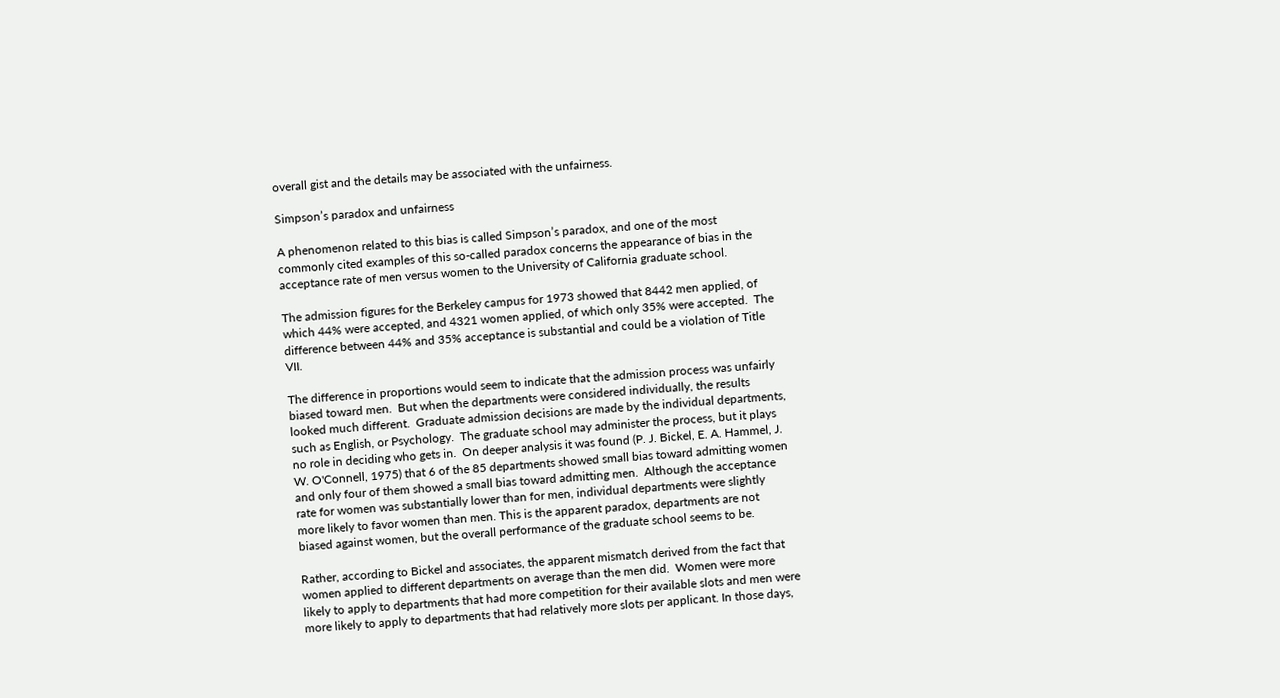overall gist and the details may be associated with the unfairness.

Simpson’s paradox and unfairness

A phenomenon related to this bias is called Simpson’s paradox, and one of the most commonly cited examples of this so-called paradox concerns the appearance of bias in the acceptance rate of men versus women to the University of California graduate school.

The admission figures for the Berkeley campus for 1973 showed that 8442 men applied, of which 44% were accepted, and 4321 women applied, of which only 35% were accepted.  The difference between 44% and 35% acceptance is substantial and could be a violation of Title VII.

The difference in proportions would seem to indicate that the admission process was unfairly biased toward men.  But when the departments were considered individually, the results looked much different.  Graduate admission decisions are made by the individual departments, such as English, or Psychology.  The graduate school may administer the process, but it plays no role in deciding who gets in.  On deeper analysis it was found (P. J. Bickel, E. A. Hammel, J. W. O'Connell, 1975) that 6 of the 85 departments showed small bias toward admitting women and only four of them showed a small bias toward admitting men.  Although the acceptance rate for women was substantially lower than for men, individual departments were slightly more likely to favor women than men. This is the apparent paradox, departments are not biased against women, but the overall performance of the graduate school seems to be.

Rather, according to Bickel and associates, the apparent mismatch derived from the fact that women applied to different departments on average than the men did.  Women were more likely to apply to departments that had more competition for their available slots and men were more likely to apply to departments that had relatively more slots per applicant. In those days,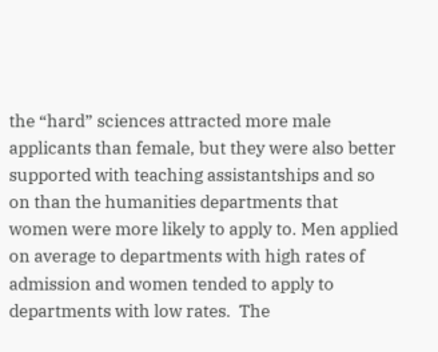the “hard” sciences attracted more male applicants than female, but they were also better supported with teaching assistantships and so on than the humanities departments that women were more likely to apply to. Men applied on average to departments with high rates of admission and women tended to apply to departments with low rates.  The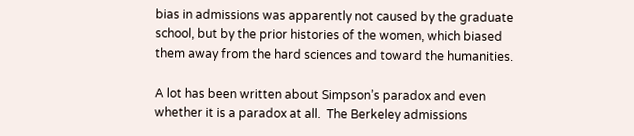bias in admissions was apparently not caused by the graduate school, but by the prior histories of the women, which biased them away from the hard sciences and toward the humanities.

A lot has been written about Simpson’s paradox and even whether it is a paradox at all.  The Berkeley admissions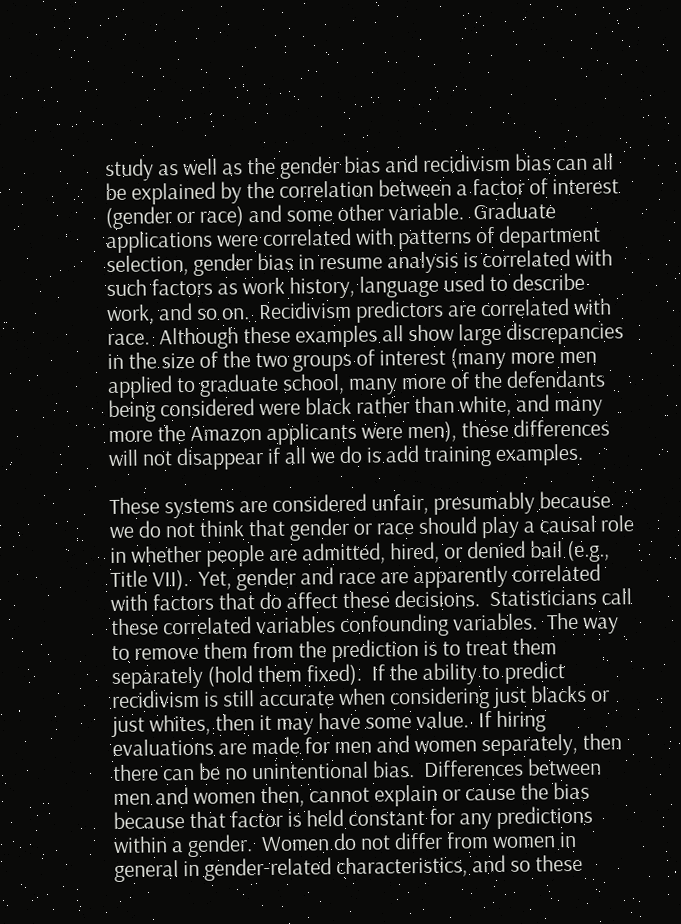study as well as the gender bias and recidivism bias can all be explained by the correlation between a factor of interest (gender or race) and some other variable.  Graduate applications were correlated with patterns of department selection, gender bias in resume analysis is correlated with such factors as work history, language used to describe work, and so on.  Recidivism predictors are correlated with race.  Although these examples all show large discrepancies in the size of the two groups of interest (many more men applied to graduate school, many more of the defendants being considered were black rather than white, and many more the Amazon applicants were men), these differences will not disappear if all we do is add training examples.

These systems are considered unfair, presumably because we do not think that gender or race should play a causal role in whether people are admitted, hired, or denied bail (e.g., Title VII).  Yet, gender and race are apparently correlated with factors that do affect these decisions.  Statisticians call these correlated variables confounding variables.  The way to remove them from the prediction is to treat them separately (hold them fixed).  If the ability to predict recidivism is still accurate when considering just blacks or just whites, then it may have some value.  If hiring evaluations are made for men and women separately, then there can be no unintentional bias.  Differences between men and women then, cannot explain or cause the bias because that factor is held constant for any predictions within a gender.  Women do not differ from women in general in gender-related characteristics, and so these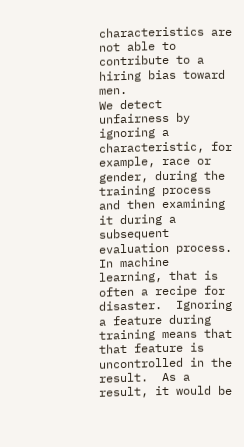characteristics are not able to contribute to a hiring bias toward men.
We detect unfairness by ignoring a characteristic, for example, race or gender, during the training process and then examining it during a subsequent evaluation process.  In machine learning, that is often a recipe for disaster.  Ignoring a feature during training means that that feature is uncontrolled in the result.  As a result, it would be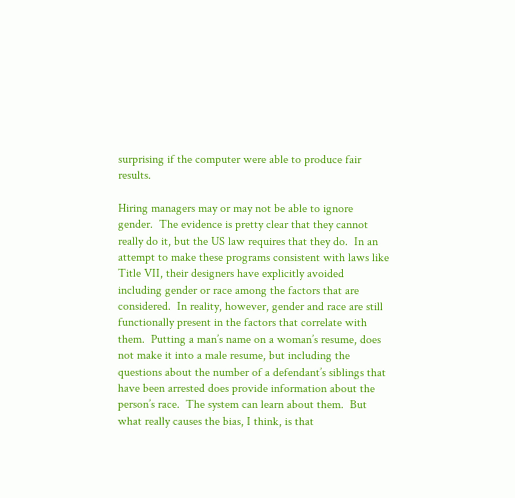surprising if the computer were able to produce fair results.

Hiring managers may or may not be able to ignore gender.  The evidence is pretty clear that they cannot really do it, but the US law requires that they do.  In an attempt to make these programs consistent with laws like Title VII, their designers have explicitly avoided including gender or race among the factors that are considered.  In reality, however, gender and race are still functionally present in the factors that correlate with them.  Putting a man’s name on a woman’s resume, does not make it into a male resume, but including the questions about the number of a defendant’s siblings that have been arrested does provide information about the person’s race.  The system can learn about them.  But what really causes the bias, I think, is that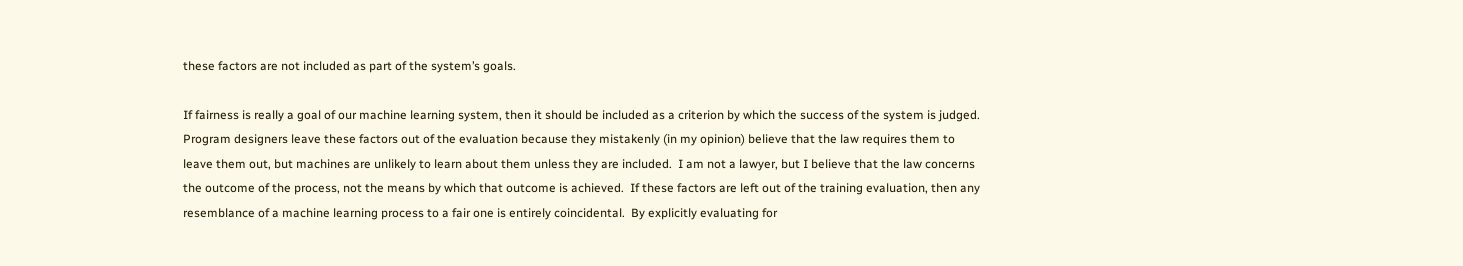these factors are not included as part of the system’s goals.

If fairness is really a goal of our machine learning system, then it should be included as a criterion by which the success of the system is judged.  Program designers leave these factors out of the evaluation because they mistakenly (in my opinion) believe that the law requires them to leave them out, but machines are unlikely to learn about them unless they are included.  I am not a lawyer, but I believe that the law concerns the outcome of the process, not the means by which that outcome is achieved.  If these factors are left out of the training evaluation, then any resemblance of a machine learning process to a fair one is entirely coincidental.  By explicitly evaluating for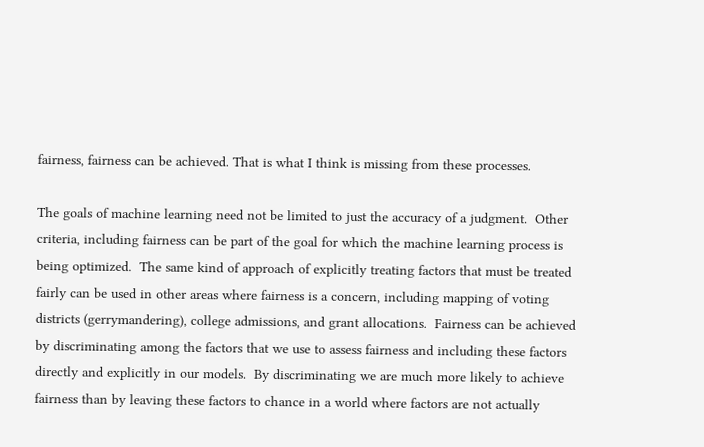fairness, fairness can be achieved. That is what I think is missing from these processes.

The goals of machine learning need not be limited to just the accuracy of a judgment.  Other criteria, including fairness can be part of the goal for which the machine learning process is being optimized.  The same kind of approach of explicitly treating factors that must be treated fairly can be used in other areas where fairness is a concern, including mapping of voting districts (gerrymandering), college admissions, and grant allocations.  Fairness can be achieved by discriminating among the factors that we use to assess fairness and including these factors directly and explicitly in our models.  By discriminating we are much more likely to achieve fairness than by leaving these factors to chance in a world where factors are not actually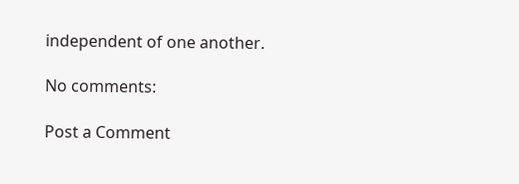independent of one another.

No comments:

Post a Comment